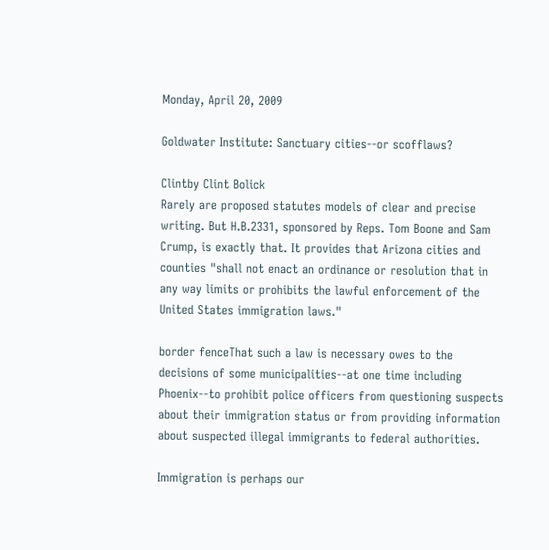Monday, April 20, 2009

Goldwater Institute: Sanctuary cities--or scofflaws?

Clintby Clint Bolick
Rarely are proposed statutes models of clear and precise writing. But H.B.2331, sponsored by Reps. Tom Boone and Sam Crump, is exactly that. It provides that Arizona cities and counties "shall not enact an ordinance or resolution that in any way limits or prohibits the lawful enforcement of the United States immigration laws."

border fenceThat such a law is necessary owes to the decisions of some municipalities--at one time including Phoenix--to prohibit police officers from questioning suspects about their immigration status or from providing information about suspected illegal immigrants to federal authorities.

Immigration is perhaps our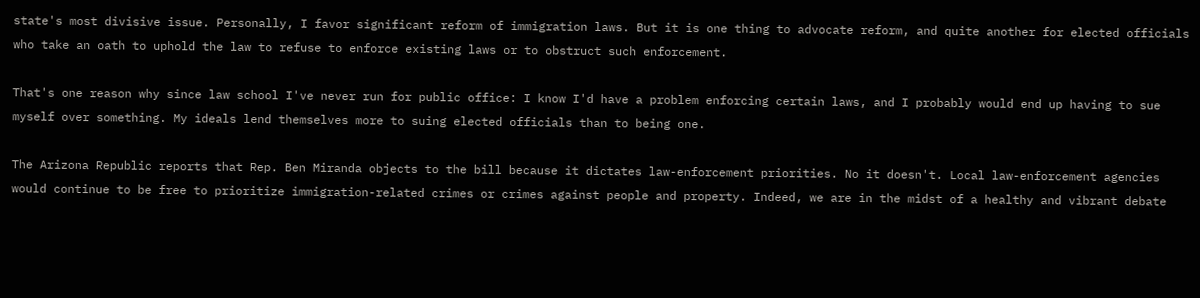state's most divisive issue. Personally, I favor significant reform of immigration laws. But it is one thing to advocate reform, and quite another for elected officials who take an oath to uphold the law to refuse to enforce existing laws or to obstruct such enforcement.

That's one reason why since law school I've never run for public office: I know I'd have a problem enforcing certain laws, and I probably would end up having to sue myself over something. My ideals lend themselves more to suing elected officials than to being one.

The Arizona Republic reports that Rep. Ben Miranda objects to the bill because it dictates law-enforcement priorities. No it doesn't. Local law-enforcement agencies would continue to be free to prioritize immigration-related crimes or crimes against people and property. Indeed, we are in the midst of a healthy and vibrant debate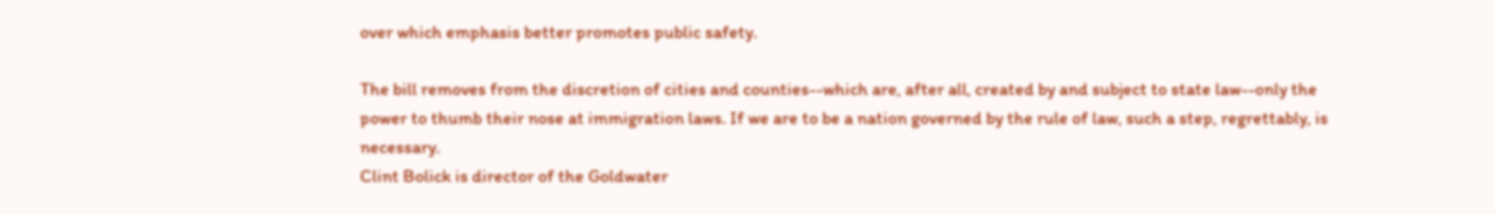over which emphasis better promotes public safety.

The bill removes from the discretion of cities and counties--which are, after all, created by and subject to state law--only the power to thumb their nose at immigration laws. If we are to be a nation governed by the rule of law, such a step, regrettably, is necessary.
Clint Bolick is director of the Goldwater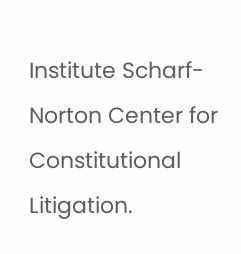Institute Scharf-Norton Center for Constitutional Litigation.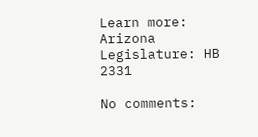Learn more:
Arizona Legislature: HB 2331

No comments: